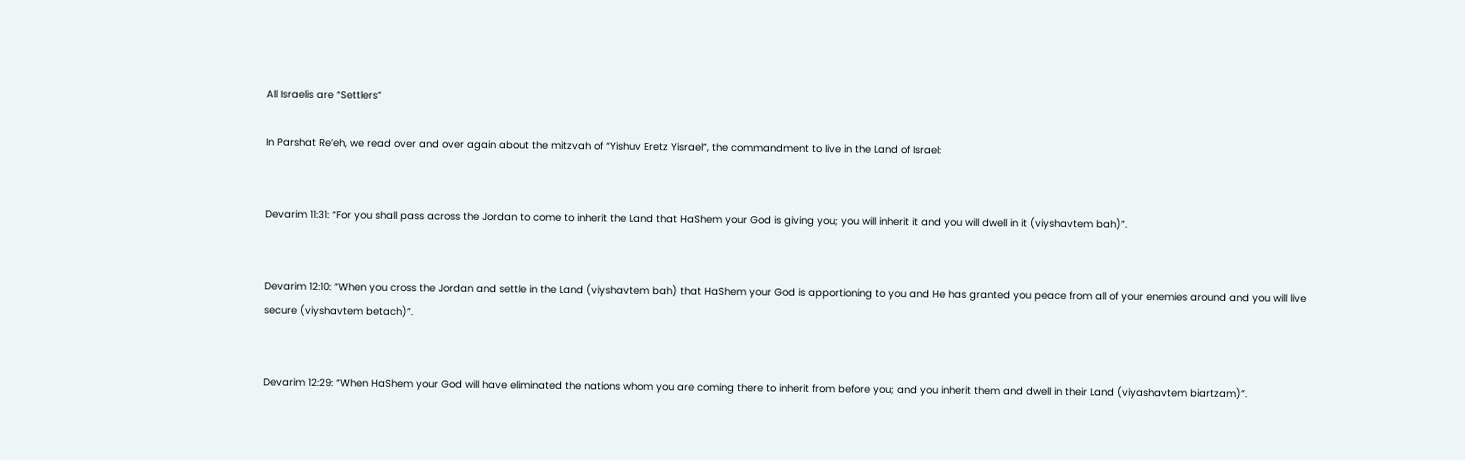All Israelis are “Settlers”

In Parshat Re’eh, we read over and over again about the mitzvah of “Yishuv Eretz Yisrael”, the commandment to live in the Land of Israel:


Devarim 11:31: “For you shall pass across the Jordan to come to inherit the Land that HaShem your God is giving you; you will inherit it and you will dwell in it (viyshavtem bah)”.


Devarim 12:10: “When you cross the Jordan and settle in the Land (viyshavtem bah) that HaShem your God is apportioning to you and He has granted you peace from all of your enemies around and you will live secure (viyshavtem betach)”.


Devarim 12:29: “When HaShem your God will have eliminated the nations whom you are coming there to inherit from before you; and you inherit them and dwell in their Land (viyashavtem biartzam)”.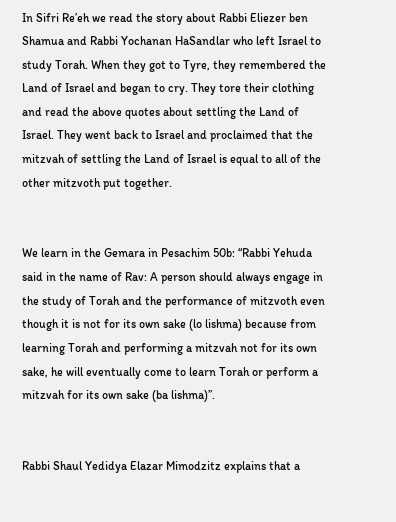In Sifri Re’eh we read the story about Rabbi Eliezer ben Shamua and Rabbi Yochanan HaSandlar who left Israel to study Torah. When they got to Tyre, they remembered the Land of Israel and began to cry. They tore their clothing and read the above quotes about settling the Land of Israel. They went back to Israel and proclaimed that the mitzvah of settling the Land of Israel is equal to all of the other mitzvoth put together.


We learn in the Gemara in Pesachim 50b: “Rabbi Yehuda said in the name of Rav: A person should always engage in the study of Torah and the performance of mitzvoth even though it is not for its own sake (lo lishma) because from learning Torah and performing a mitzvah not for its own sake, he will eventually come to learn Torah or perform a mitzvah for its own sake (ba lishma)”.


Rabbi Shaul Yedidya Elazar Mimodzitz explains that a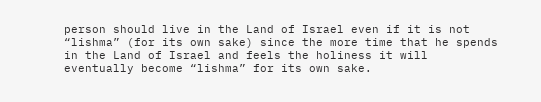person should live in the Land of Israel even if it is not “lishma” (for its own sake) since the more time that he spends in the Land of Israel and feels the holiness it will eventually become “lishma” for its own sake.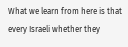What we learn from here is that every Israeli whether they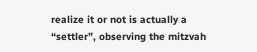realize it or not is actually a “settler”, observing the mitzvah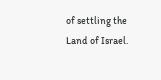of settling the Land of Israel.